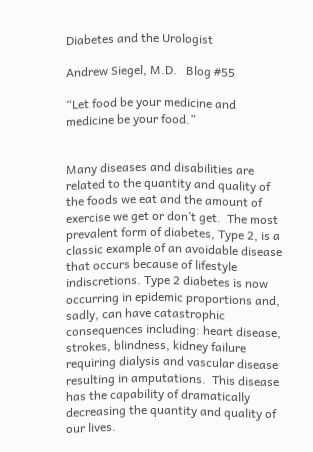Diabetes and the Urologist

Andrew Siegel, M.D.   Blog #55

“Let food be your medicine and medicine be your food.”


Many diseases and disabilities are related to the quantity and quality of the foods we eat and the amount of exercise we get or don’t get.  The most prevalent form of diabetes, Type 2, is a classic example of an avoidable disease that occurs because of lifestyle indiscretions. Type 2 diabetes is now occurring in epidemic proportions and, sadly, can have catastrophic consequences including: heart disease, strokes, blindness, kidney failure requiring dialysis and vascular disease resulting in amputations.  This disease has the capability of dramatically decreasing the quantity and quality of our lives.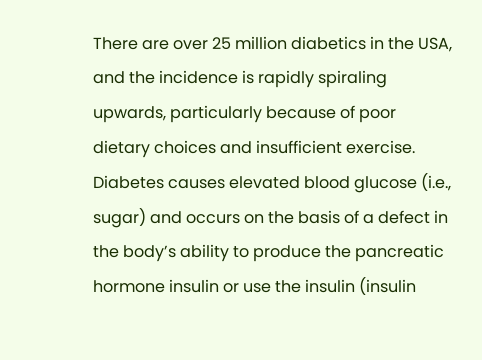There are over 25 million diabetics in the USA, and the incidence is rapidly spiraling upwards, particularly because of poor dietary choices and insufficient exercise.  Diabetes causes elevated blood glucose (i.e., sugar) and occurs on the basis of a defect in the body’s ability to produce the pancreatic hormone insulin or use the insulin (insulin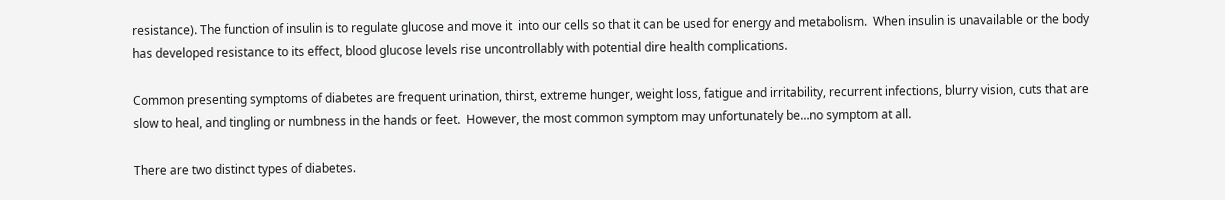resistance). The function of insulin is to regulate glucose and move it  into our cells so that it can be used for energy and metabolism.  When insulin is unavailable or the body has developed resistance to its effect, blood glucose levels rise uncontrollably with potential dire health complications.

Common presenting symptoms of diabetes are frequent urination, thirst, extreme hunger, weight loss, fatigue and irritability, recurrent infections, blurry vision, cuts that are slow to heal, and tingling or numbness in the hands or feet.  However, the most common symptom may unfortunately be…no symptom at all.

There are two distinct types of diabetes.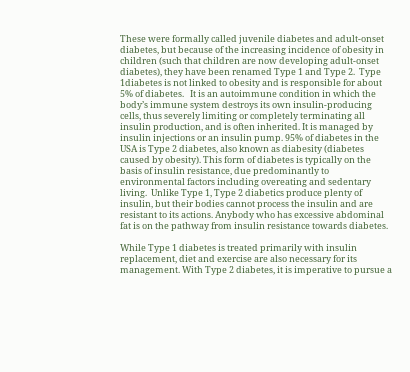These were formally called juvenile diabetes and adult-onset diabetes, but because of the increasing incidence of obesity in children (such that children are now developing adult-onset diabetes), they have been renamed Type 1 and Type 2.  Type 1diabetes is not linked to obesity and is responsible for about 5% of diabetes.   It is an autoimmune condition in which the body’s immune system destroys its own insulin-producing cells, thus severely limiting or completely terminating all insulin production, and is often inherited. It is managed by insulin injections or an insulin pump. 95% of diabetes in the USA is Type 2 diabetes, also known as diabesity (diabetes caused by obesity). This form of diabetes is typically on the basis of insulin resistance, due predominantly to environmental factors including overeating and sedentary living.  Unlike Type 1, Type 2 diabetics produce plenty of insulin, but their bodies cannot process the insulin and are resistant to its actions. Anybody who has excessive abdominal fat is on the pathway from insulin resistance towards diabetes.

While Type 1 diabetes is treated primarily with insulin replacement, diet and exercise are also necessary for its management. With Type 2 diabetes, it is imperative to pursue a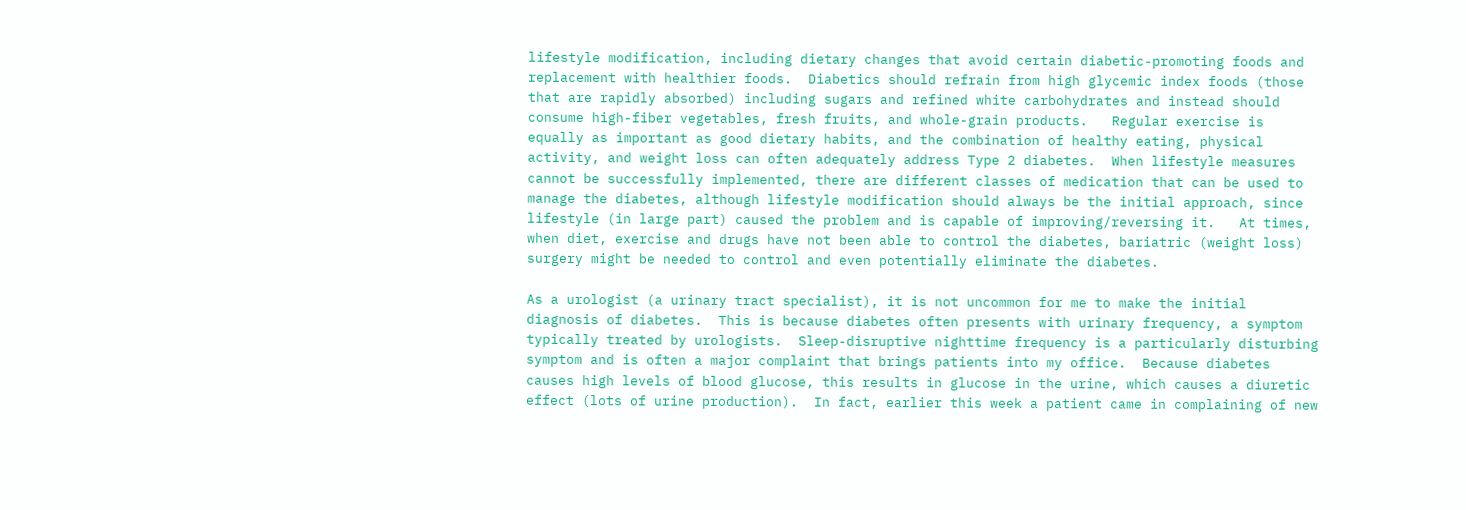lifestyle modification, including dietary changes that avoid certain diabetic-promoting foods and replacement with healthier foods.  Diabetics should refrain from high glycemic index foods (those that are rapidly absorbed) including sugars and refined white carbohydrates and instead should consume high-fiber vegetables, fresh fruits, and whole-grain products.   Regular exercise is equally as important as good dietary habits, and the combination of healthy eating, physical activity, and weight loss can often adequately address Type 2 diabetes.  When lifestyle measures cannot be successfully implemented, there are different classes of medication that can be used to manage the diabetes, although lifestyle modification should always be the initial approach, since lifestyle (in large part) caused the problem and is capable of improving/reversing it.   At times, when diet, exercise and drugs have not been able to control the diabetes, bariatric (weight loss) surgery might be needed to control and even potentially eliminate the diabetes.

As a urologist (a urinary tract specialist), it is not uncommon for me to make the initial diagnosis of diabetes.  This is because diabetes often presents with urinary frequency, a symptom typically treated by urologists.  Sleep-disruptive nighttime frequency is a particularly disturbing symptom and is often a major complaint that brings patients into my office.  Because diabetes causes high levels of blood glucose, this results in glucose in the urine, which causes a diuretic effect (lots of urine production).  In fact, earlier this week a patient came in complaining of new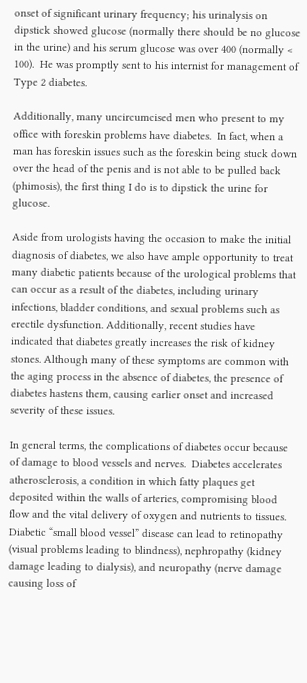onset of significant urinary frequency; his urinalysis on dipstick showed glucose (normally there should be no glucose in the urine) and his serum glucose was over 400 (normally < 100).  He was promptly sent to his internist for management of Type 2 diabetes.

Additionally, many uncircumcised men who present to my office with foreskin problems have diabetes.  In fact, when a man has foreskin issues such as the foreskin being stuck down over the head of the penis and is not able to be pulled back (phimosis), the first thing I do is to dipstick the urine for glucose.

Aside from urologists having the occasion to make the initial diagnosis of diabetes, we also have ample opportunity to treat many diabetic patients because of the urological problems that can occur as a result of the diabetes, including urinary infections, bladder conditions, and sexual problems such as erectile dysfunction. Additionally, recent studies have indicated that diabetes greatly increases the risk of kidney stones. Although many of these symptoms are common with the aging process in the absence of diabetes, the presence of diabetes hastens them, causing earlier onset and increased severity of these issues.

In general terms, the complications of diabetes occur because of damage to blood vessels and nerves.  Diabetes accelerates atherosclerosis, a condition in which fatty plaques get deposited within the walls of arteries, compromising blood flow and the vital delivery of oxygen and nutrients to tissues. Diabetic “small blood vessel” disease can lead to retinopathy (visual problems leading to blindness), nephropathy (kidney damage leading to dialysis), and neuropathy (nerve damage causing loss of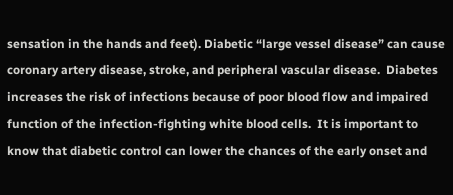sensation in the hands and feet). Diabetic “large vessel disease” can cause coronary artery disease, stroke, and peripheral vascular disease.  Diabetes increases the risk of infections because of poor blood flow and impaired function of the infection-fighting white blood cells.  It is important to know that diabetic control can lower the chances of the early onset and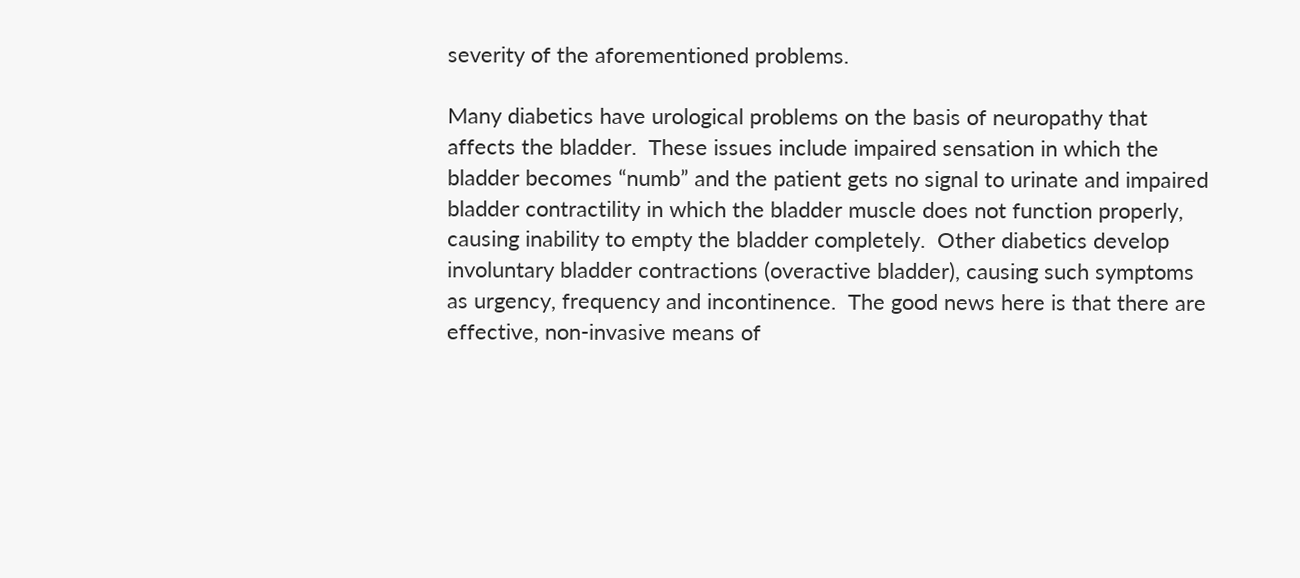severity of the aforementioned problems.

Many diabetics have urological problems on the basis of neuropathy that affects the bladder.  These issues include impaired sensation in which the bladder becomes “numb” and the patient gets no signal to urinate and impaired bladder contractility in which the bladder muscle does not function properly, causing inability to empty the bladder completely.  Other diabetics develop involuntary bladder contractions (overactive bladder), causing such symptoms as urgency, frequency and incontinence.  The good news here is that there are effective, non-invasive means of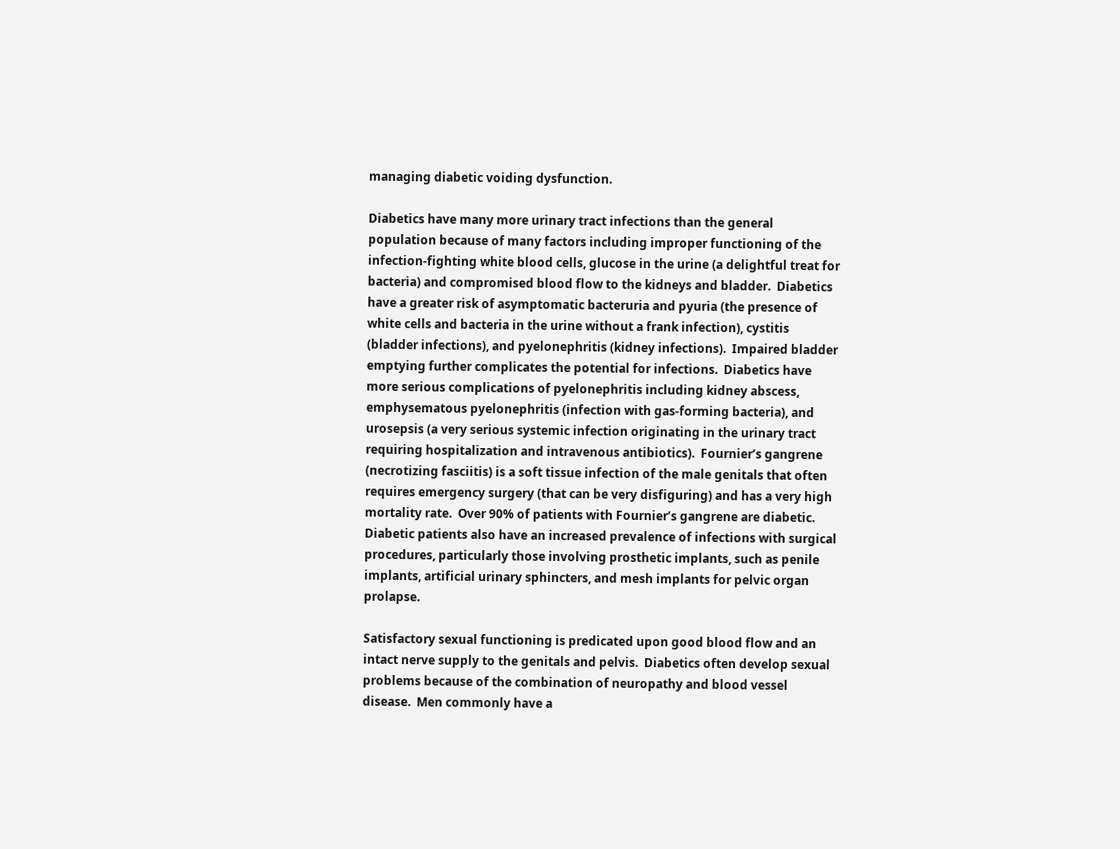managing diabetic voiding dysfunction.

Diabetics have many more urinary tract infections than the general population because of many factors including improper functioning of the infection-fighting white blood cells, glucose in the urine (a delightful treat for bacteria) and compromised blood flow to the kidneys and bladder.  Diabetics have a greater risk of asymptomatic bacteruria and pyuria (the presence of white cells and bacteria in the urine without a frank infection), cystitis (bladder infections), and pyelonephritis (kidney infections).  Impaired bladder emptying further complicates the potential for infections.  Diabetics have more serious complications of pyelonephritis including kidney abscess, emphysematous pyelonephritis (infection with gas-forming bacteria), and urosepsis (a very serious systemic infection originating in the urinary tract requiring hospitalization and intravenous antibiotics).  Fournier’s gangrene (necrotizing fasciitis) is a soft tissue infection of the male genitals that often requires emergency surgery (that can be very disfiguring) and has a very high mortality rate.  Over 90% of patients with Fournier’s gangrene are diabetic.  Diabetic patients also have an increased prevalence of infections with surgical procedures, particularly those involving prosthetic implants, such as penile implants, artificial urinary sphincters, and mesh implants for pelvic organ prolapse.

Satisfactory sexual functioning is predicated upon good blood flow and an intact nerve supply to the genitals and pelvis.  Diabetics often develop sexual problems because of the combination of neuropathy and blood vessel disease.  Men commonly have a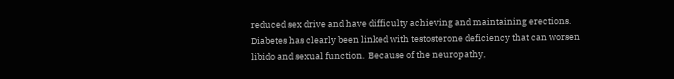reduced sex drive and have difficulty achieving and maintaining erections.  Diabetes has clearly been linked with testosterone deficiency that can worsen libido and sexual function.  Because of the neuropathy,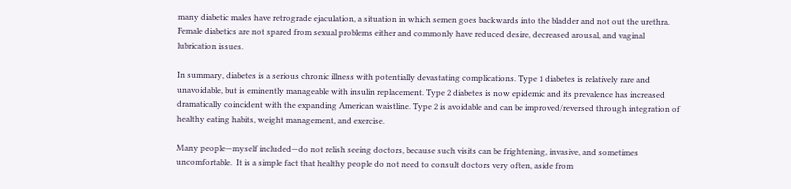many diabetic males have retrograde ejaculation, a situation in which semen goes backwards into the bladder and not out the urethra.  Female diabetics are not spared from sexual problems either and commonly have reduced desire, decreased arousal, and vaginal lubrication issues.

In summary, diabetes is a serious chronic illness with potentially devastating complications. Type 1 diabetes is relatively rare and unavoidable, but is eminently manageable with insulin replacement. Type 2 diabetes is now epidemic and its prevalence has increased dramatically coincident with the expanding American waistline. Type 2 is avoidable and can be improved/reversed through integration of healthy eating habits, weight management, and exercise.

Many people—myself included—do not relish seeing doctors, because such visits can be frightening, invasive, and sometimes uncomfortable.  It is a simple fact that healthy people do not need to consult doctors very often, aside from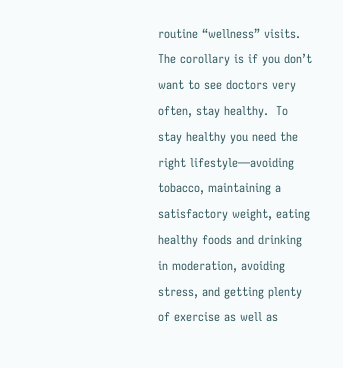routine “wellness” visits.  The corollary is if you don’t want to see doctors very often, stay healthy.  To stay healthy you need the right lifestyle—avoiding tobacco, maintaining a satisfactory weight, eating healthy foods and drinking in moderation, avoiding stress, and getting plenty of exercise as well as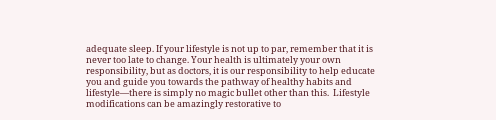adequate sleep. If your lifestyle is not up to par, remember that it is never too late to change. Your health is ultimately your own responsibility, but as doctors, it is our responsibility to help educate you and guide you towards the pathway of healthy habits and lifestyle—there is simply no magic bullet other than this.  Lifestyle modifications can be amazingly restorative to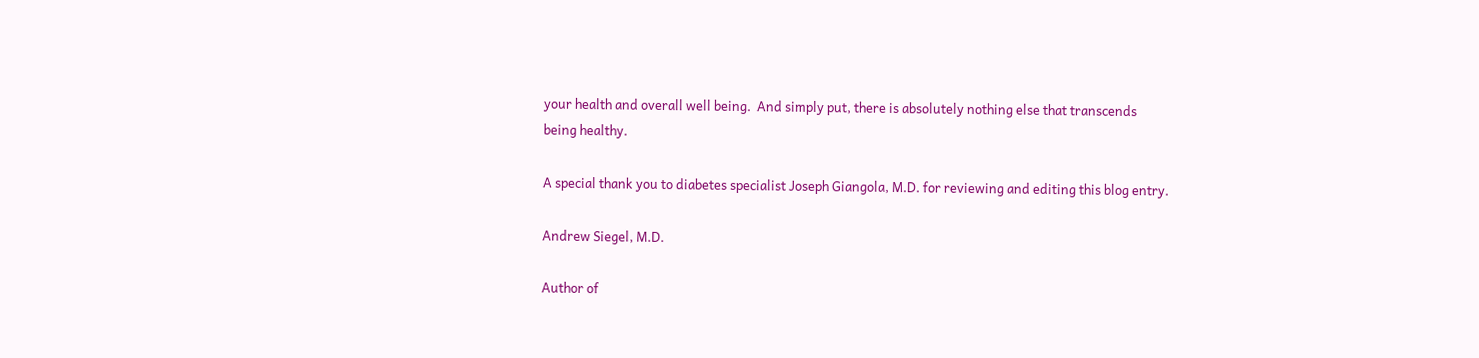your health and overall well being.  And simply put, there is absolutely nothing else that transcends being healthy.

A special thank you to diabetes specialist Joseph Giangola, M.D. for reviewing and editing this blog entry.

Andrew Siegel, M.D.

Author of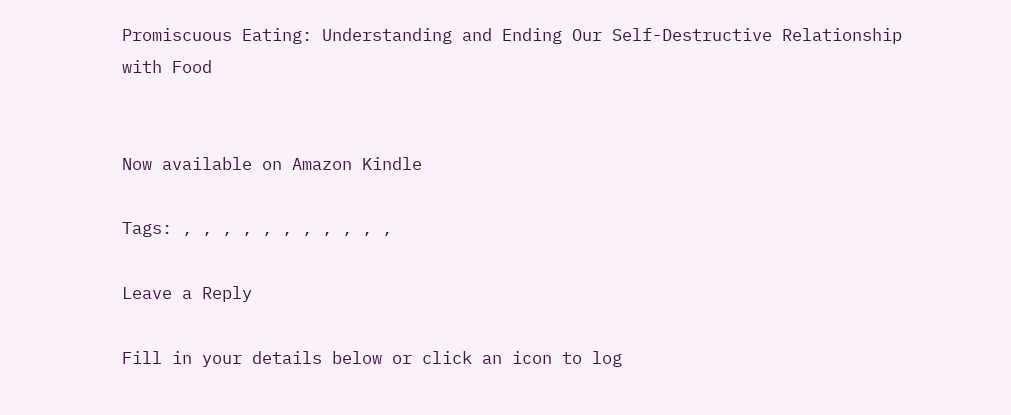Promiscuous Eating: Understanding and Ending Our Self-Destructive Relationship with Food


Now available on Amazon Kindle

Tags: , , , , , , , , , , ,

Leave a Reply

Fill in your details below or click an icon to log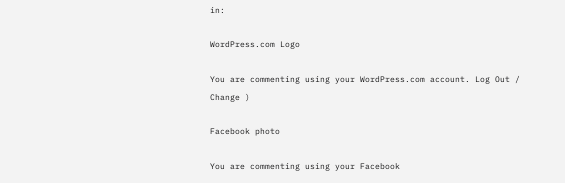in:

WordPress.com Logo

You are commenting using your WordPress.com account. Log Out /  Change )

Facebook photo

You are commenting using your Facebook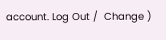account. Log Out /  Change )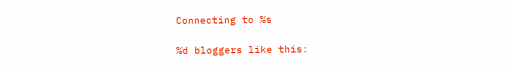Connecting to %s

%d bloggers like this: